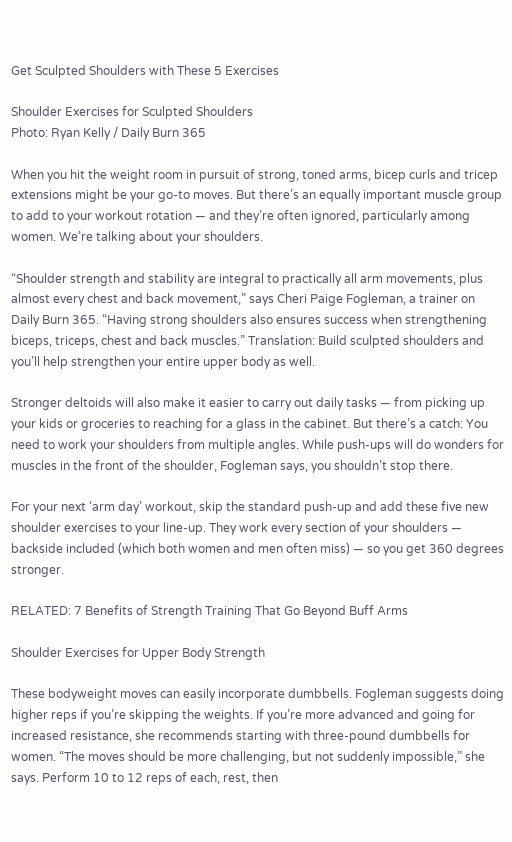Get Sculpted Shoulders with These 5 Exercises

Shoulder Exercises for Sculpted Shoulders
Photo: Ryan Kelly / Daily Burn 365

When you hit the weight room in pursuit of strong, toned arms, bicep curls and tricep extensions might be your go-to moves. But there’s an equally important muscle group to add to your workout rotation — and they’re often ignored, particularly among women. We’re talking about your shoulders.

“Shoulder strength and stability are integral to practically all arm movements, plus almost every chest and back movement,” says Cheri Paige Fogleman, a trainer on Daily Burn 365. “Having strong shoulders also ensures success when strengthening biceps, triceps, chest and back muscles.” Translation: Build sculpted shoulders and you’ll help strengthen your entire upper body as well.

Stronger deltoids will also make it easier to carry out daily tasks — from picking up your kids or groceries to reaching for a glass in the cabinet. But there’s a catch: You need to work your shoulders from multiple angles. While push-ups will do wonders for muscles in the front of the shoulder, Fogleman says, you shouldn’t stop there.

For your next ‘arm day’ workout, skip the standard push-up and add these five new shoulder exercises to your line-up. They work every section of your shoulders — backside included (which both women and men often miss) — so you get 360 degrees stronger.

RELATED: 7 Benefits of Strength Training That Go Beyond Buff Arms

Shoulder Exercises for Upper Body Strength

These bodyweight moves can easily incorporate dumbbells. Fogleman suggests doing higher reps if you’re skipping the weights. If you’re more advanced and going for increased resistance, she recommends starting with three-pound dumbbells for women. “The moves should be more challenging, but not suddenly impossible,” she says. Perform 10 to 12 reps of each, rest, then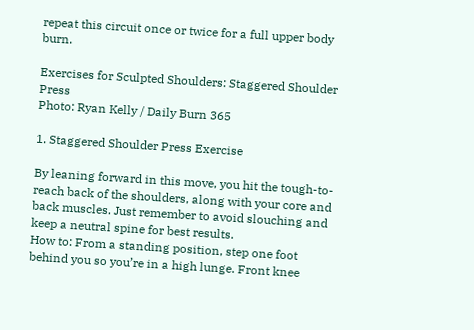repeat this circuit once or twice for a full upper body burn.

Exercises for Sculpted Shoulders: Staggered Shoulder Press
Photo: Ryan Kelly / Daily Burn 365

1. Staggered Shoulder Press Exercise

By leaning forward in this move, you hit the tough-to-reach back of the shoulders, along with your core and back muscles. Just remember to avoid slouching and keep a neutral spine for best results.
How to: From a standing position, step one foot behind you so you’re in a high lunge. Front knee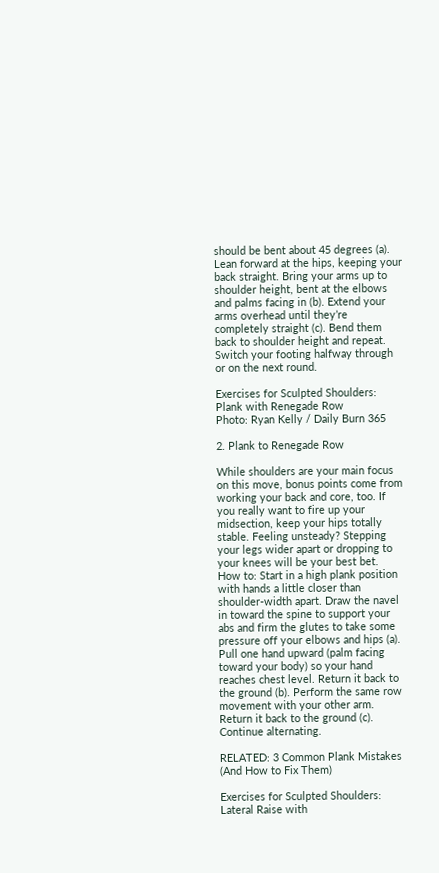should be bent about 45 degrees (a). Lean forward at the hips, keeping your back straight. Bring your arms up to shoulder height, bent at the elbows and palms facing in (b). Extend your arms overhead until they’re completely straight (c). Bend them back to shoulder height and repeat. Switch your footing halfway through or on the next round.

Exercises for Sculpted Shoulders: Plank with Renegade Row
Photo: Ryan Kelly / Daily Burn 365

2. Plank to Renegade Row

While shoulders are your main focus on this move, bonus points come from working your back and core, too. If you really want to fire up your midsection, keep your hips totally stable. Feeling unsteady? Stepping your legs wider apart or dropping to your knees will be your best bet.
How to: Start in a high plank position with hands a little closer than shoulder-width apart. Draw the navel in toward the spine to support your abs and firm the glutes to take some pressure off your elbows and hips (a). Pull one hand upward (palm facing toward your body) so your hand reaches chest level. Return it back to the ground (b). Perform the same row movement with your other arm. Return it back to the ground (c). Continue alternating.

RELATED: 3 Common Plank Mistakes (And How to Fix Them)

Exercises for Sculpted Shoulders: Lateral Raise with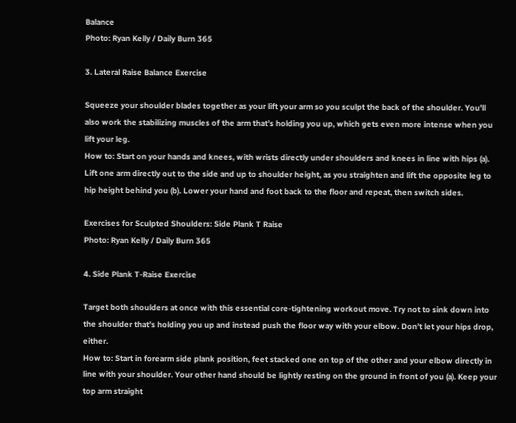Balance
Photo: Ryan Kelly / Daily Burn 365

3. Lateral Raise Balance Exercise

Squeeze your shoulder blades together as your lift your arm so you sculpt the back of the shoulder. You’ll also work the stabilizing muscles of the arm that’s holding you up, which gets even more intense when you lift your leg.
How to: Start on your hands and knees, with wrists directly under shoulders and knees in line with hips (a). Lift one arm directly out to the side and up to shoulder height, as you straighten and lift the opposite leg to hip height behind you (b). Lower your hand and foot back to the floor and repeat, then switch sides.

Exercises for Sculpted Shoulders: Side Plank T Raise
Photo: Ryan Kelly / Daily Burn 365

4. Side Plank T-Raise Exercise

Target both shoulders at once with this essential core-tightening workout move. Try not to sink down into the shoulder that’s holding you up and instead push the floor way with your elbow. Don’t let your hips drop, either.
How to: Start in forearm side plank position, feet stacked one on top of the other and your elbow directly in line with your shoulder. Your other hand should be lightly resting on the ground in front of you (a). Keep your top arm straight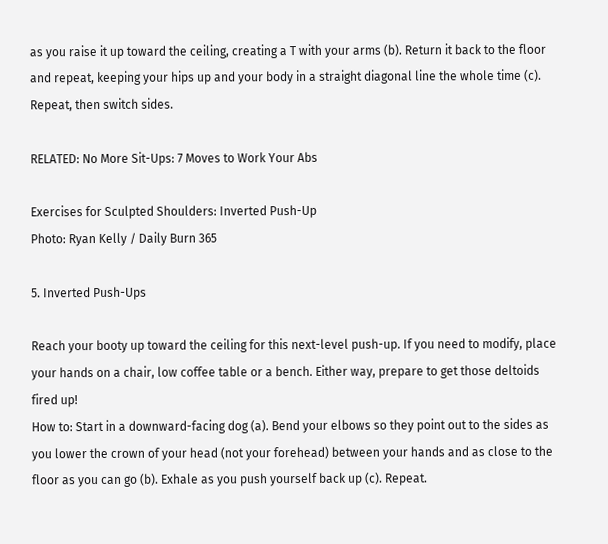as you raise it up toward the ceiling, creating a T with your arms (b). Return it back to the floor and repeat, keeping your hips up and your body in a straight diagonal line the whole time (c). Repeat, then switch sides.

RELATED: No More Sit-Ups: 7 Moves to Work Your Abs

Exercises for Sculpted Shoulders: Inverted Push-Up
Photo: Ryan Kelly / Daily Burn 365

5. Inverted Push-Ups

Reach your booty up toward the ceiling for this next-level push-up. If you need to modify, place your hands on a chair, low coffee table or a bench. Either way, prepare to get those deltoids fired up!
How to: Start in a downward-facing dog (a). Bend your elbows so they point out to the sides as you lower the crown of your head (not your forehead) between your hands and as close to the floor as you can go (b). Exhale as you push yourself back up (c). Repeat.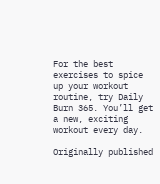For the best exercises to spice up your workout routine, try Daily Burn 365. You’ll get a new, exciting workout every day.

Originally published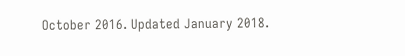October 2016. Updated January 2018.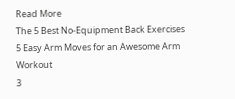Read More
The 5 Best No-Equipment Back Exercises
5 Easy Arm Moves for an Awesome Arm Workout
3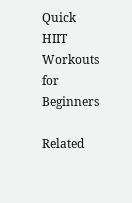Quick HIIT Workouts for Beginners

Related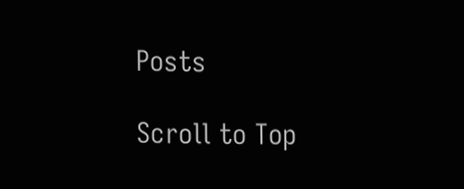Posts

Scroll to Top